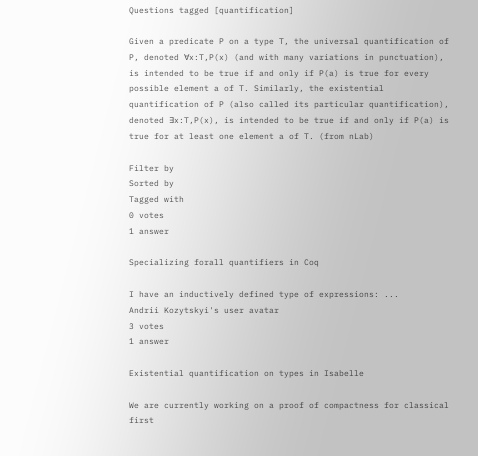Questions tagged [quantification]

Given a predicate P on a type T, the universal quantification of P, denoted ∀x:T,P(x) (and with many variations in punctuation), is intended to be true if and only if P(a) is true for every possible element a of T. Similarly, the existential quantification of P (also called its particular quantification), denoted ∃x:T,P(x), is intended to be true if and only if P(a) is true for at least one element a of T. (from nLab)

Filter by
Sorted by
Tagged with
0 votes
1 answer

Specializing forall quantifiers in Coq

I have an inductively defined type of expressions: ...
Andrii Kozytskyi's user avatar
3 votes
1 answer

Existential quantification on types in Isabelle

We are currently working on a proof of compactness for classical first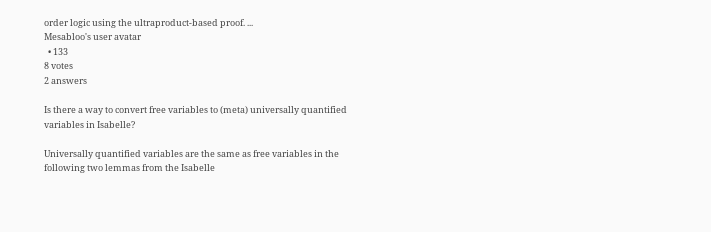order logic using the ultraproduct-based proof. ...
Mesabloo's user avatar
  • 133
8 votes
2 answers

Is there a way to convert free variables to (meta) universally quantified variables in Isabelle?

Universally quantified variables are the same as free variables in the following two lemmas from the Isabelle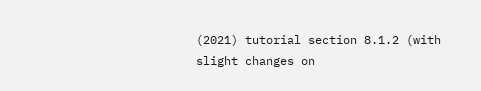(2021) tutorial section 8.1.2 (with slight changes on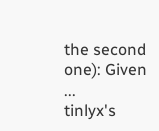the second one): Given ...
tinlyx's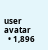user avatar
  • 1,896